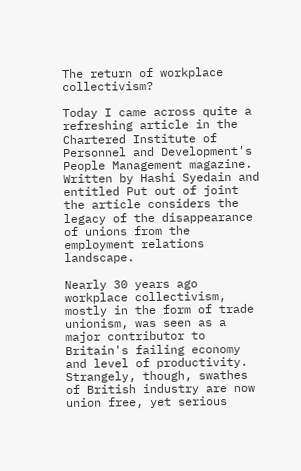The return of workplace collectivism?

Today I came across quite a refreshing article in the Chartered Institute of Personnel and Development's People Management magazine. Written by Hashi Syedain and entitled Put out of joint the article considers the legacy of the disappearance of unions from the employment relations landscape.

Nearly 30 years ago workplace collectivism, mostly in the form of trade unionism, was seen as a major contributor to Britain's failing economy and level of productivity. Strangely, though, swathes of British industry are now union free, yet serious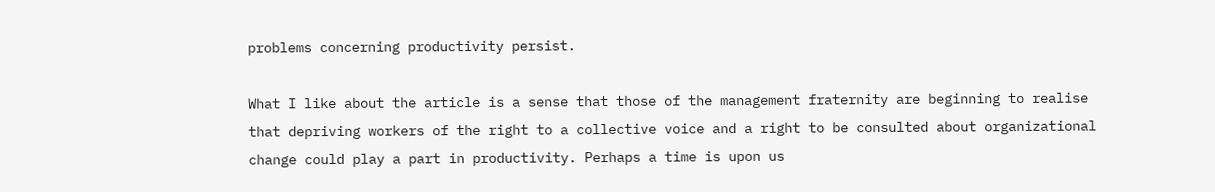problems concerning productivity persist.

What I like about the article is a sense that those of the management fraternity are beginning to realise that depriving workers of the right to a collective voice and a right to be consulted about organizational change could play a part in productivity. Perhaps a time is upon us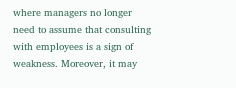where managers no longer need to assume that consulting with employees is a sign of weakness. Moreover, it may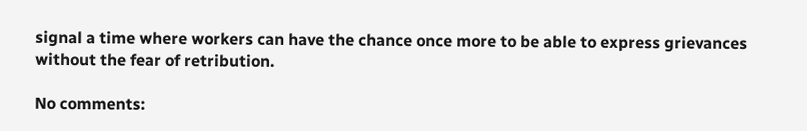signal a time where workers can have the chance once more to be able to express grievances without the fear of retribution.

No comments: